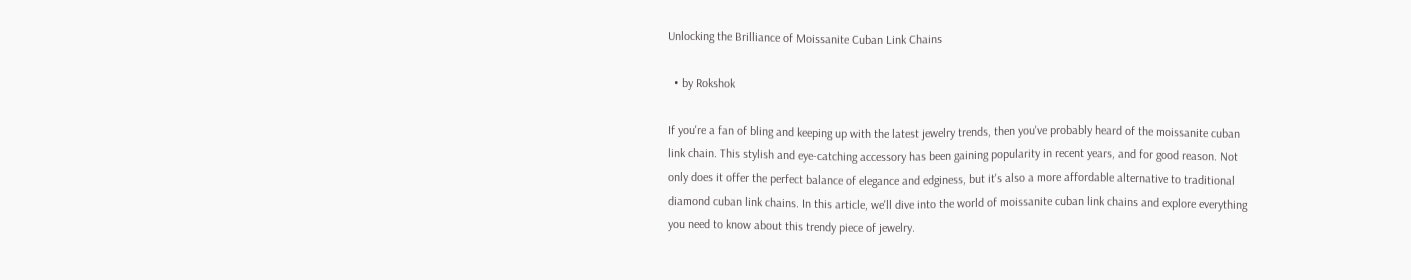Unlocking the Brilliance of Moissanite Cuban Link Chains

  • by Rokshok

If you're a fan of bling and keeping up with the latest jewelry trends, then you've probably heard of the moissanite cuban link chain. This stylish and eye-catching accessory has been gaining popularity in recent years, and for good reason. Not only does it offer the perfect balance of elegance and edginess, but it's also a more affordable alternative to traditional diamond cuban link chains. In this article, we'll dive into the world of moissanite cuban link chains and explore everything you need to know about this trendy piece of jewelry.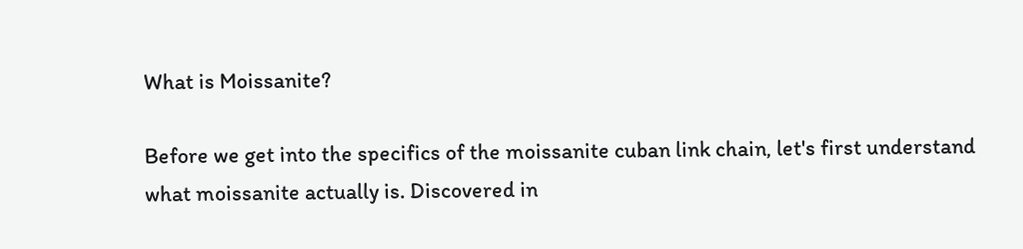What is Moissanite?

Before we get into the specifics of the moissanite cuban link chain, let's first understand what moissanite actually is. Discovered in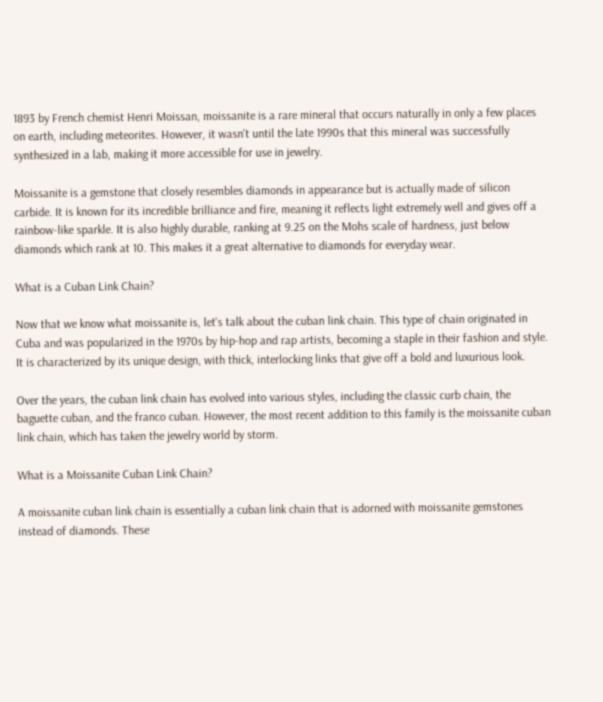1893 by French chemist Henri Moissan, moissanite is a rare mineral that occurs naturally in only a few places on earth, including meteorites. However, it wasn't until the late 1990s that this mineral was successfully synthesized in a lab, making it more accessible for use in jewelry.

Moissanite is a gemstone that closely resembles diamonds in appearance but is actually made of silicon carbide. It is known for its incredible brilliance and fire, meaning it reflects light extremely well and gives off a rainbow-like sparkle. It is also highly durable, ranking at 9.25 on the Mohs scale of hardness, just below diamonds which rank at 10. This makes it a great alternative to diamonds for everyday wear.

What is a Cuban Link Chain?

Now that we know what moissanite is, let's talk about the cuban link chain. This type of chain originated in Cuba and was popularized in the 1970s by hip-hop and rap artists, becoming a staple in their fashion and style. It is characterized by its unique design, with thick, interlocking links that give off a bold and luxurious look.

Over the years, the cuban link chain has evolved into various styles, including the classic curb chain, the baguette cuban, and the franco cuban. However, the most recent addition to this family is the moissanite cuban link chain, which has taken the jewelry world by storm.

What is a Moissanite Cuban Link Chain?

A moissanite cuban link chain is essentially a cuban link chain that is adorned with moissanite gemstones instead of diamonds. These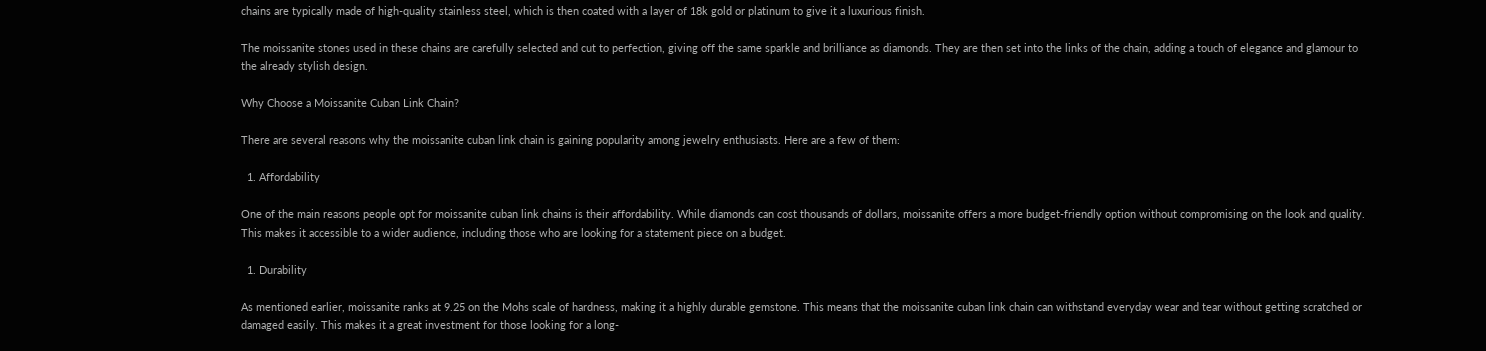chains are typically made of high-quality stainless steel, which is then coated with a layer of 18k gold or platinum to give it a luxurious finish.

The moissanite stones used in these chains are carefully selected and cut to perfection, giving off the same sparkle and brilliance as diamonds. They are then set into the links of the chain, adding a touch of elegance and glamour to the already stylish design.

Why Choose a Moissanite Cuban Link Chain?

There are several reasons why the moissanite cuban link chain is gaining popularity among jewelry enthusiasts. Here are a few of them:

  1. Affordability

One of the main reasons people opt for moissanite cuban link chains is their affordability. While diamonds can cost thousands of dollars, moissanite offers a more budget-friendly option without compromising on the look and quality. This makes it accessible to a wider audience, including those who are looking for a statement piece on a budget.

  1. Durability

As mentioned earlier, moissanite ranks at 9.25 on the Mohs scale of hardness, making it a highly durable gemstone. This means that the moissanite cuban link chain can withstand everyday wear and tear without getting scratched or damaged easily. This makes it a great investment for those looking for a long-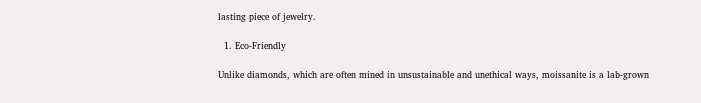lasting piece of jewelry.

  1. Eco-Friendly

Unlike diamonds, which are often mined in unsustainable and unethical ways, moissanite is a lab-grown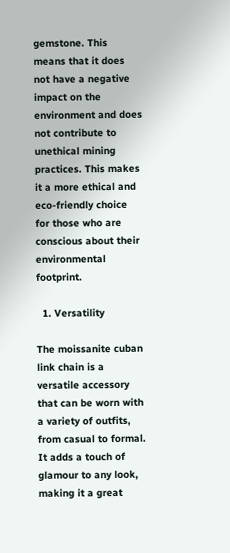gemstone. This means that it does not have a negative impact on the environment and does not contribute to unethical mining practices. This makes it a more ethical and eco-friendly choice for those who are conscious about their environmental footprint.

  1. Versatility

The moissanite cuban link chain is a versatile accessory that can be worn with a variety of outfits, from casual to formal. It adds a touch of glamour to any look, making it a great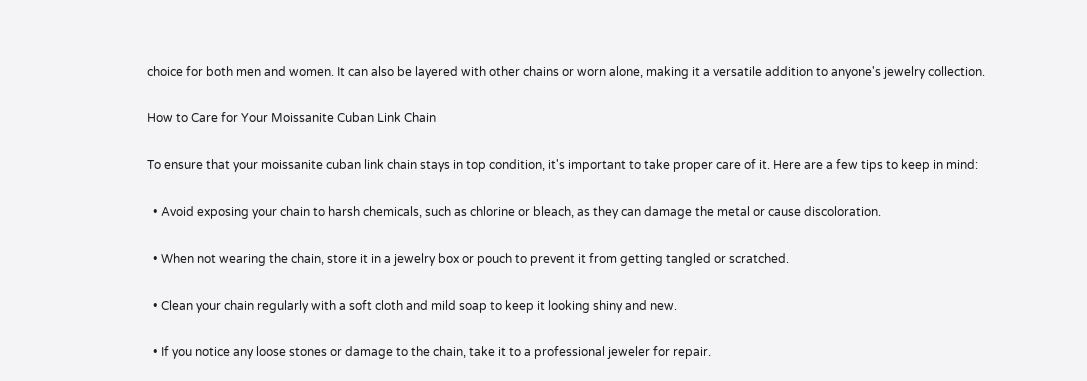choice for both men and women. It can also be layered with other chains or worn alone, making it a versatile addition to anyone's jewelry collection.

How to Care for Your Moissanite Cuban Link Chain

To ensure that your moissanite cuban link chain stays in top condition, it's important to take proper care of it. Here are a few tips to keep in mind:

  • Avoid exposing your chain to harsh chemicals, such as chlorine or bleach, as they can damage the metal or cause discoloration.

  • When not wearing the chain, store it in a jewelry box or pouch to prevent it from getting tangled or scratched.

  • Clean your chain regularly with a soft cloth and mild soap to keep it looking shiny and new.

  • If you notice any loose stones or damage to the chain, take it to a professional jeweler for repair.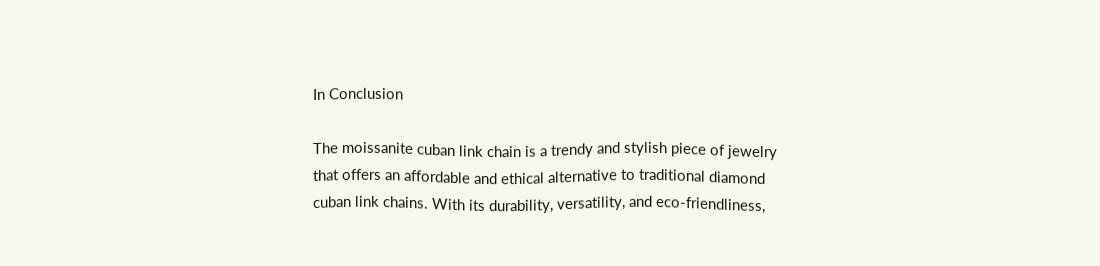In Conclusion

The moissanite cuban link chain is a trendy and stylish piece of jewelry that offers an affordable and ethical alternative to traditional diamond cuban link chains. With its durability, versatility, and eco-friendliness,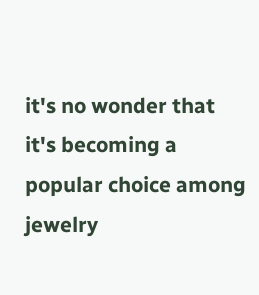it's no wonder that it's becoming a popular choice among jewelry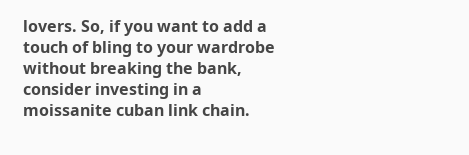lovers. So, if you want to add a touch of bling to your wardrobe without breaking the bank, consider investing in a moissanite cuban link chain.